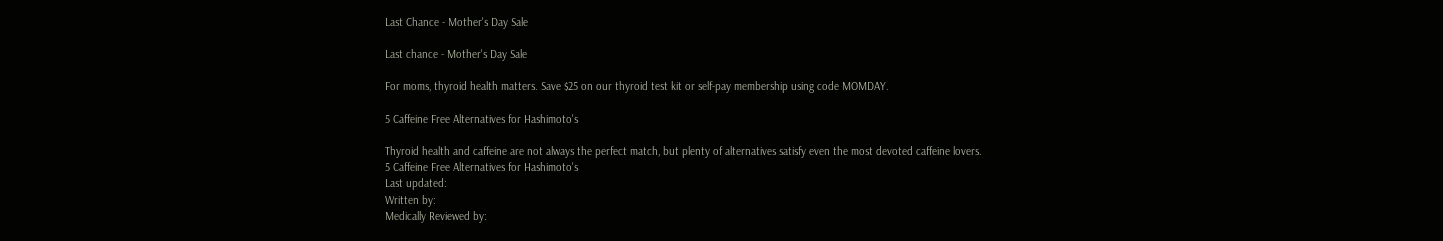Last Chance - Mother's Day Sale

Last chance - Mother's Day Sale

For moms, thyroid health matters. Save $25 on our thyroid test kit or self-pay membership using code MOMDAY.

5 Caffeine Free Alternatives for Hashimoto's

Thyroid health and caffeine are not always the perfect match, but plenty of alternatives satisfy even the most devoted caffeine lovers.
5 Caffeine Free Alternatives for Hashimoto's
Last updated:
Written by:
Medically Reviewed by: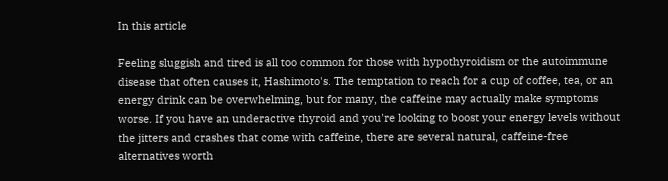In this article

Feeling sluggish and tired is all too common for those with hypothyroidism or the autoimmune disease that often causes it, Hashimoto's. The temptation to reach for a cup of coffee, tea, or an energy drink can be overwhelming, but for many, the caffeine may actually make symptoms worse. If you have an underactive thyroid and you're looking to boost your energy levels without the jitters and crashes that come with caffeine, there are several natural, caffeine-free alternatives worth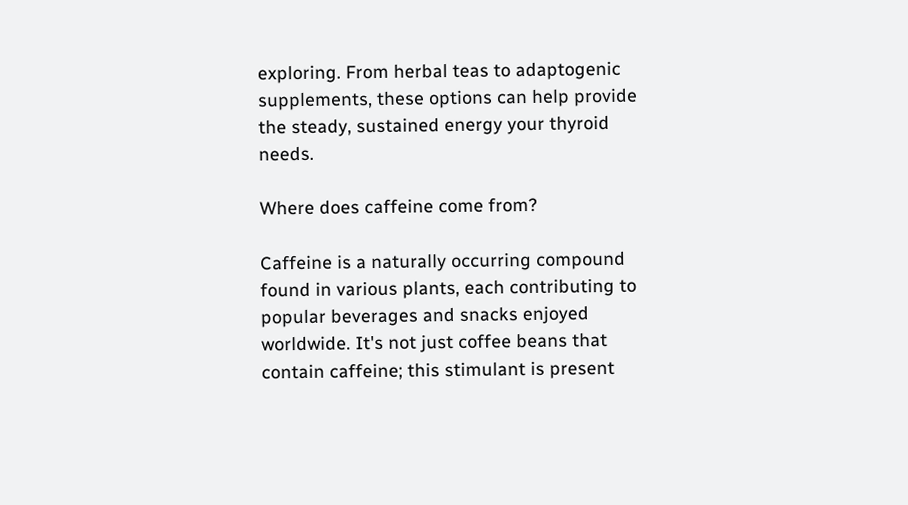exploring. From herbal teas to adaptogenic supplements, these options can help provide the steady, sustained energy your thyroid needs.

Where does caffeine come from?

Caffeine is a naturally occurring compound found in various plants, each contributing to popular beverages and snacks enjoyed worldwide. It's not just coffee beans that contain caffeine; this stimulant is present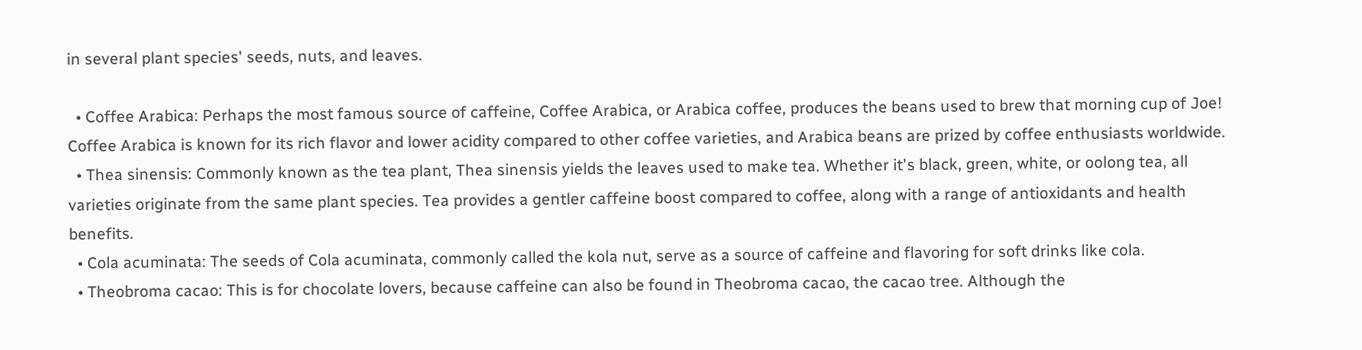in several plant species' seeds, nuts, and leaves.

  • Coffee Arabica: Perhaps the most famous source of caffeine, Coffee Arabica, or Arabica coffee, produces the beans used to brew that morning cup of Joe! Coffee Arabica is known for its rich flavor and lower acidity compared to other coffee varieties, and Arabica beans are prized by coffee enthusiasts worldwide.
  • Thea sinensis: Commonly known as the tea plant, Thea sinensis yields the leaves used to make tea. Whether it's black, green, white, or oolong tea, all varieties originate from the same plant species. Tea provides a gentler caffeine boost compared to coffee, along with a range of antioxidants and health benefits.
  • Cola acuminata: The seeds of Cola acuminata, commonly called the kola nut, serve as a source of caffeine and flavoring for soft drinks like cola.
  • Theobroma cacao: This is for chocolate lovers, because caffeine can also be found in Theobroma cacao, the cacao tree. Although the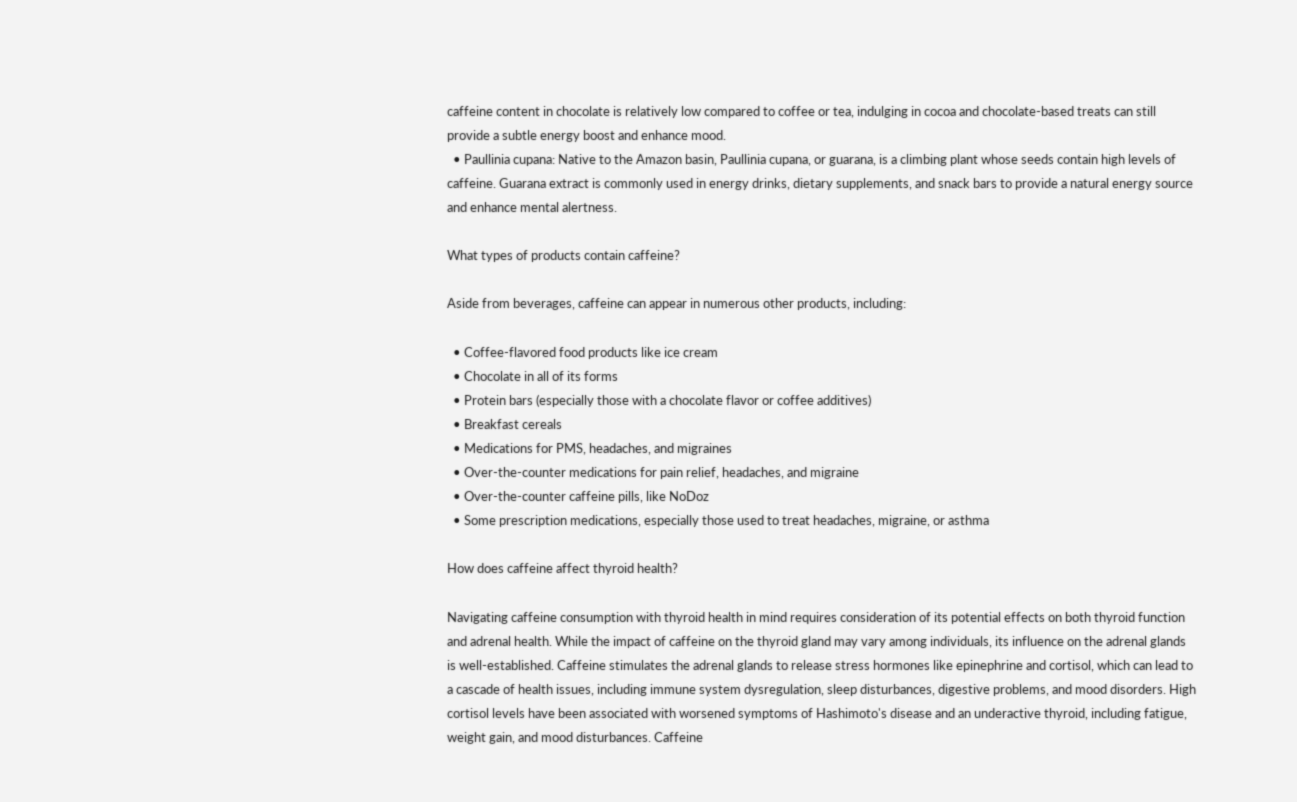caffeine content in chocolate is relatively low compared to coffee or tea, indulging in cocoa and chocolate-based treats can still provide a subtle energy boost and enhance mood.
  • Paullinia cupana: Native to the Amazon basin, Paullinia cupana, or guarana, is a climbing plant whose seeds contain high levels of caffeine. Guarana extract is commonly used in energy drinks, dietary supplements, and snack bars to provide a natural energy source and enhance mental alertness.

What types of products contain caffeine?

Aside from beverages, caffeine can appear in numerous other products, including:

  • Coffee-flavored food products like ice cream
  • Chocolate in all of its forms
  • Protein bars (especially those with a chocolate flavor or coffee additives)
  • Breakfast cereals
  • Medications for PMS, headaches, and migraines
  • Over-the-counter medications for pain relief, headaches, and migraine
  • Over-the-counter caffeine pills, like NoDoz
  • Some prescription medications, especially those used to treat headaches, migraine, or asthma

How does caffeine affect thyroid health?

Navigating caffeine consumption with thyroid health in mind requires consideration of its potential effects on both thyroid function and adrenal health. While the impact of caffeine on the thyroid gland may vary among individuals, its influence on the adrenal glands is well-established. Caffeine stimulates the adrenal glands to release stress hormones like epinephrine and cortisol, which can lead to a cascade of health issues, including immune system dysregulation, sleep disturbances, digestive problems, and mood disorders. High cortisol levels have been associated with worsened symptoms of Hashimoto's disease and an underactive thyroid, including fatigue, weight gain, and mood disturbances. Caffeine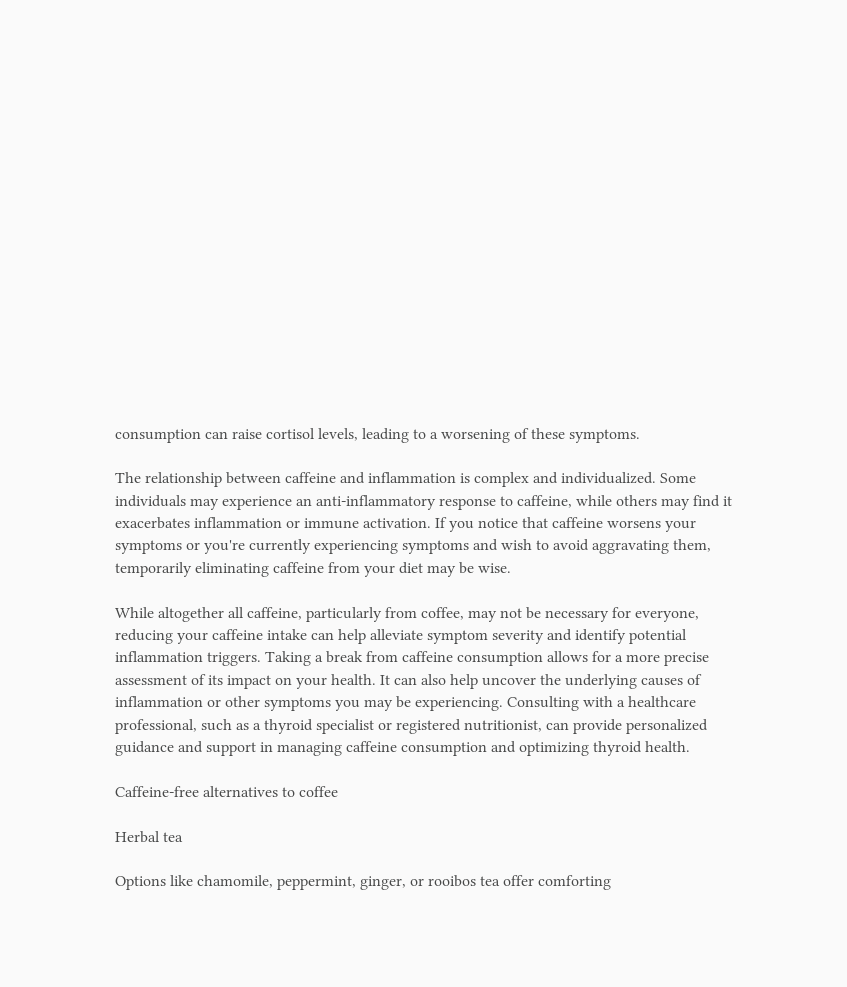consumption can raise cortisol levels, leading to a worsening of these symptoms.

The relationship between caffeine and inflammation is complex and individualized. Some individuals may experience an anti-inflammatory response to caffeine, while others may find it exacerbates inflammation or immune activation. If you notice that caffeine worsens your symptoms or you're currently experiencing symptoms and wish to avoid aggravating them, temporarily eliminating caffeine from your diet may be wise.

While altogether all caffeine, particularly from coffee, may not be necessary for everyone, reducing your caffeine intake can help alleviate symptom severity and identify potential inflammation triggers. Taking a break from caffeine consumption allows for a more precise assessment of its impact on your health. It can also help uncover the underlying causes of inflammation or other symptoms you may be experiencing. Consulting with a healthcare professional, such as a thyroid specialist or registered nutritionist, can provide personalized guidance and support in managing caffeine consumption and optimizing thyroid health.

Caffeine-free alternatives to coffee

Herbal tea

Options like chamomile, peppermint, ginger, or rooibos tea offer comforting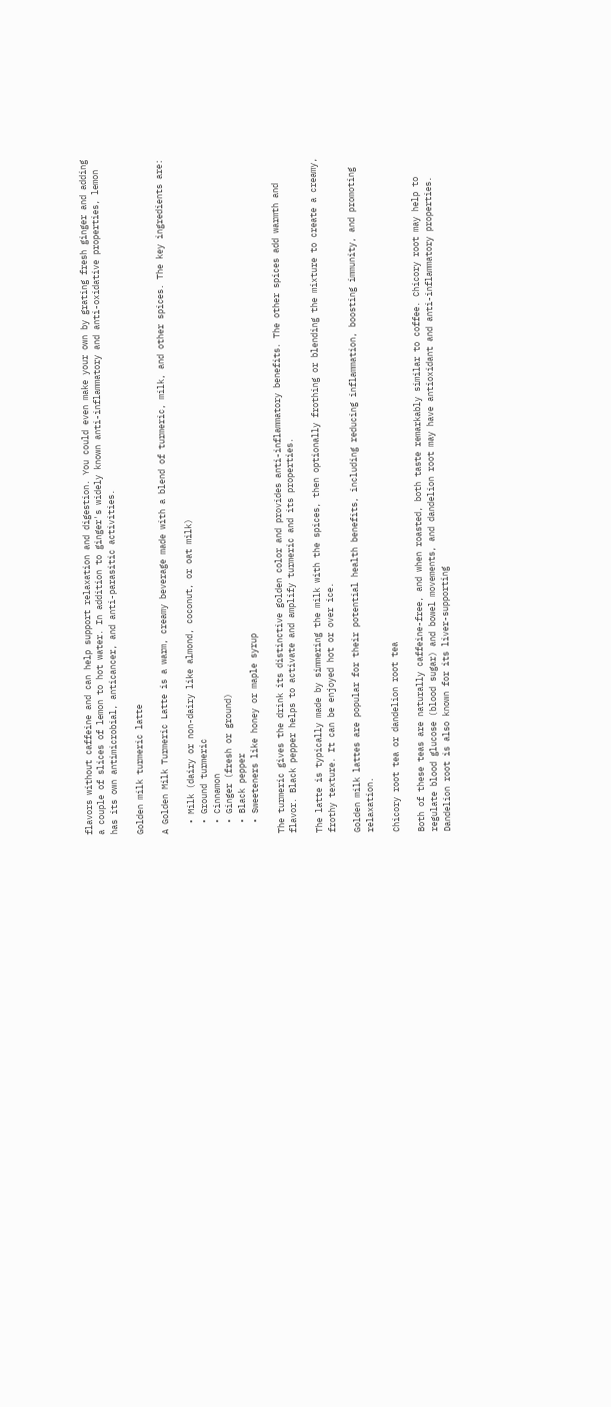flavors without caffeine and can help support relaxation and digestion. You could even make your own by grating fresh ginger and adding a couple of slices of lemon to hot water. In addition to ginger's widely known anti-inflammatory and anti-oxidative properties, lemon has its own antimicrobial, anticancer, and anti-parasitic activities.

Golden milk turmeric latte

A Golden Milk Turmeric Latte is a warm, creamy beverage made with a blend of turmeric, milk, and other spices. The key ingredients are:

  • Milk (dairy or non-dairy like almond, coconut, or oat milk)
  • Ground turmeric
  • Cinnamon
  • Ginger (fresh or ground)
  • Black pepper
  • Sweeteners like honey or maple syrup

The turmeric gives the drink its distinctive golden color and provides anti-inflammatory benefits. The other spices add warmth and flavor. Black pepper helps to activate and amplify turmeric and its properties.

The latte is typically made by simmering the milk with the spices, then optionally frothing or blending the mixture to create a creamy, frothy texture. It can be enjoyed hot or over ice.

Golden milk lattes are popular for their potential health benefits, including reducing inflammation, boosting immunity, and promoting relaxation.

Chicory root tea or dandelion root tea

Both of these teas are naturally caffeine-free, and when roasted, both taste remarkably similar to coffee. Chicory root may help to regulate blood glucose (blood sugar) and bowel movements, and dandelion root may have antioxidant and anti-inflammatory properties. Dandelion root is also known for its liver-supporting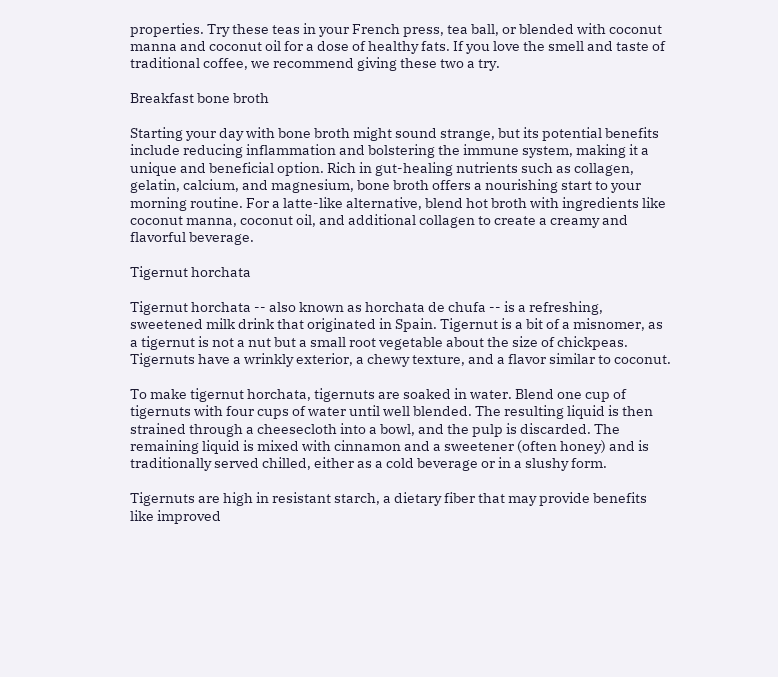properties. Try these teas in your French press, tea ball, or blended with coconut manna and coconut oil for a dose of healthy fats. If you love the smell and taste of traditional coffee, we recommend giving these two a try.

Breakfast bone broth

Starting your day with bone broth might sound strange, but its potential benefits include reducing inflammation and bolstering the immune system, making it a unique and beneficial option. Rich in gut-healing nutrients such as collagen, gelatin, calcium, and magnesium, bone broth offers a nourishing start to your morning routine. For a latte-like alternative, blend hot broth with ingredients like coconut manna, coconut oil, and additional collagen to create a creamy and flavorful beverage.

Tigernut horchata

Tigernut horchata -- also known as horchata de chufa -- is a refreshing, sweetened milk drink that originated in Spain. Tigernut is a bit of a misnomer, as a tigernut is not a nut but a small root vegetable about the size of chickpeas. Tigernuts have a wrinkly exterior, a chewy texture, and a flavor similar to coconut.

To make tigernut horchata, tigernuts are soaked in water. Blend one cup of tigernuts with four cups of water until well blended. The resulting liquid is then strained through a cheesecloth into a bowl, and the pulp is discarded. The remaining liquid is mixed with cinnamon and a sweetener (often honey) and is traditionally served chilled, either as a cold beverage or in a slushy form.

Tigernuts are high in resistant starch, a dietary fiber that may provide benefits like improved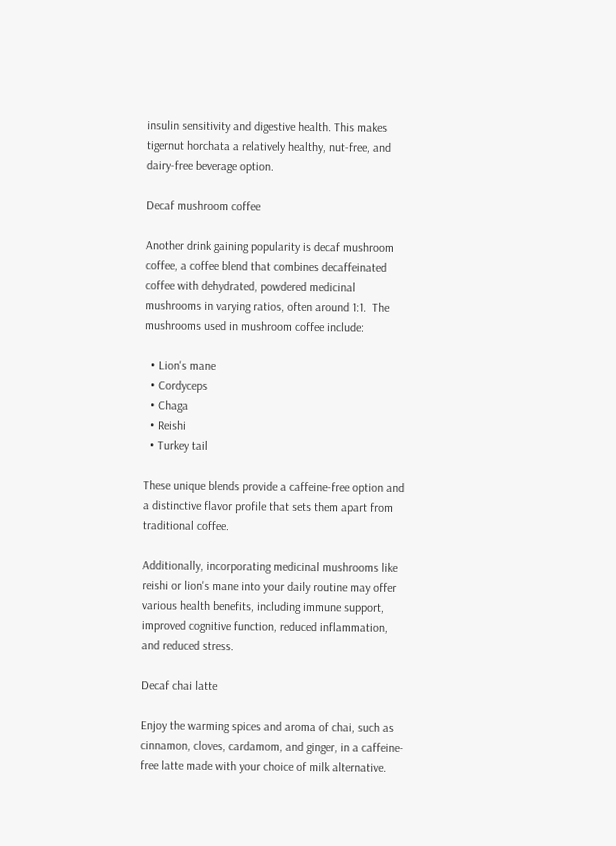insulin sensitivity and digestive health. This makes tigernut horchata a relatively healthy, nut-free, and dairy-free beverage option.

Decaf mushroom coffee

Another drink gaining popularity is decaf mushroom coffee, a coffee blend that combines decaffeinated coffee with dehydrated, powdered medicinal mushrooms in varying ratios, often around 1:1.  The mushrooms used in mushroom coffee include:

  • Lion's mane
  • Cordyceps
  • Chaga
  • Reishi
  • Turkey tail

These unique blends provide a caffeine-free option and a distinctive flavor profile that sets them apart from traditional coffee.

Additionally, incorporating medicinal mushrooms like reishi or lion's mane into your daily routine may offer various health benefits, including immune support, improved cognitive function, reduced inflammation, and reduced stress.

Decaf chai latte

Enjoy the warming spices and aroma of chai, such as cinnamon, cloves, cardamom, and ginger, in a caffeine-free latte made with your choice of milk alternative.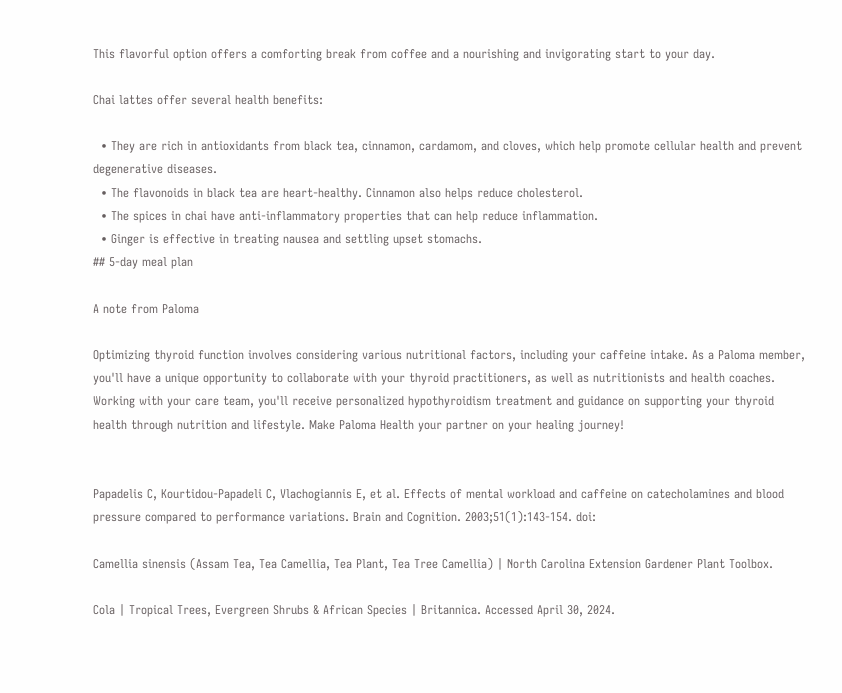This flavorful option offers a comforting break from coffee and a nourishing and invigorating start to your day.

Chai lattes offer several health benefits:

  • They are rich in antioxidants from black tea, cinnamon, cardamom, and cloves, which help promote cellular health and prevent degenerative diseases.
  • The flavonoids in black tea are heart-healthy. Cinnamon also helps reduce cholesterol.
  • The spices in chai have anti-inflammatory properties that can help reduce inflammation.
  • Ginger is effective in treating nausea and settling upset stomachs.
## 5-day meal plan

A note from Paloma

Optimizing thyroid function involves considering various nutritional factors, including your caffeine intake. As a Paloma member, you'll have a unique opportunity to collaborate with your thyroid practitioners, as well as nutritionists and health coaches. Working with your care team, you'll receive personalized hypothyroidism treatment and guidance on supporting your thyroid health through nutrition and lifestyle. Make Paloma Health your partner on your healing journey!


Papadelis C, Kourtidou-Papadeli C, Vlachogiannis E, et al. Effects of mental workload and caffeine on catecholamines and blood pressure compared to performance variations. Brain and Cognition. 2003;51(1):143-154. doi:

Camellia sinensis (Assam Tea, Tea Camellia, Tea Plant, Tea Tree Camellia) | North Carolina Extension Gardener Plant Toolbox.

Cola | Tropical Trees, Evergreen Shrubs & African Species | Britannica. Accessed April 30, 2024.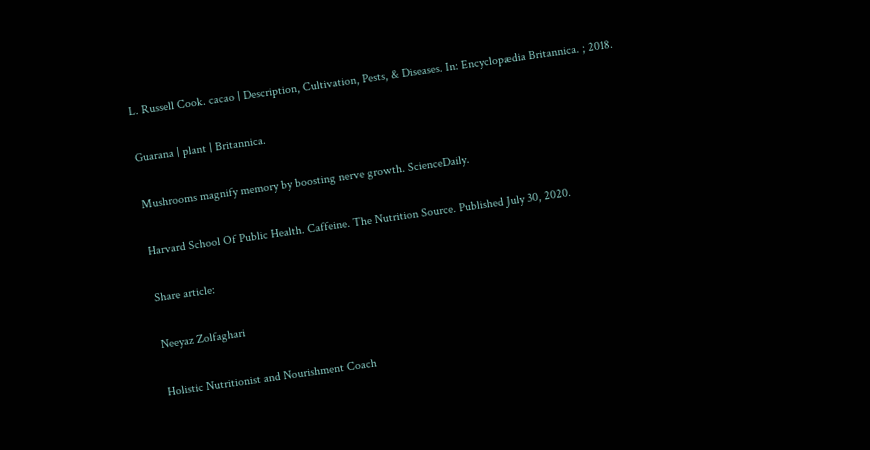L. Russell Cook. cacao | Description, Cultivation, Pests, & Diseases. In: Encyclopædia Britannica. ; 2018.

Guarana | plant | Britannica.

Mushrooms magnify memory by boosting nerve growth. ScienceDaily.

Harvard School Of Public Health. Caffeine. The Nutrition Source. Published July 30, 2020.

Share article:

Neeyaz Zolfaghari

Holistic Nutritionist and Nourishment Coach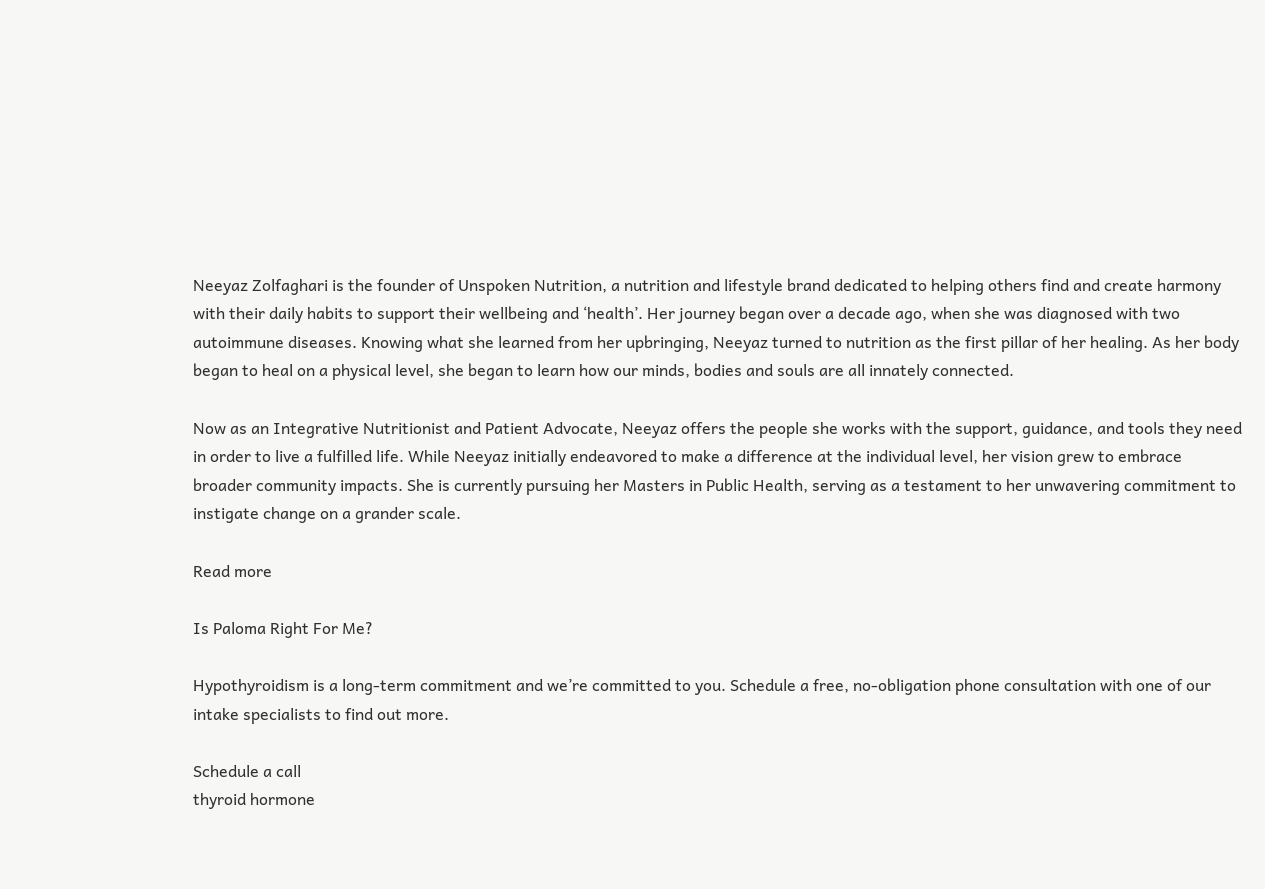Neeyaz Zolfaghari is the founder of Unspoken Nutrition, a nutrition and lifestyle brand dedicated to helping others find and create harmony with their daily habits to support their wellbeing and ‘health’. Her journey began over a decade ago, when she was diagnosed with two autoimmune diseases. Knowing what she learned from her upbringing, Neeyaz turned to nutrition as the first pillar of her healing. As her body began to heal on a physical level, she began to learn how our minds, bodies and souls are all innately connected.

Now as an Integrative Nutritionist and Patient Advocate, Neeyaz offers the people she works with the support, guidance, and tools they need in order to live a fulfilled life. While Neeyaz initially endeavored to make a difference at the individual level, her vision grew to embrace broader community impacts. She is currently pursuing her Masters in Public Health, serving as a testament to her unwavering commitment to instigate change on a grander scale.

Read more

Is Paloma Right For Me?

Hypothyroidism is a long-term commitment and we’re committed to you. Schedule a free, no-obligation phone consultation with one of our intake specialists to find out more.

Schedule a call
thyroid hormone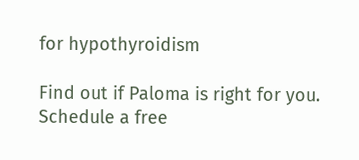for hypothyroidism

Find out if Paloma is right for you. Schedule a free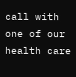call with one of our health care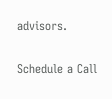advisors.

Schedule a Call